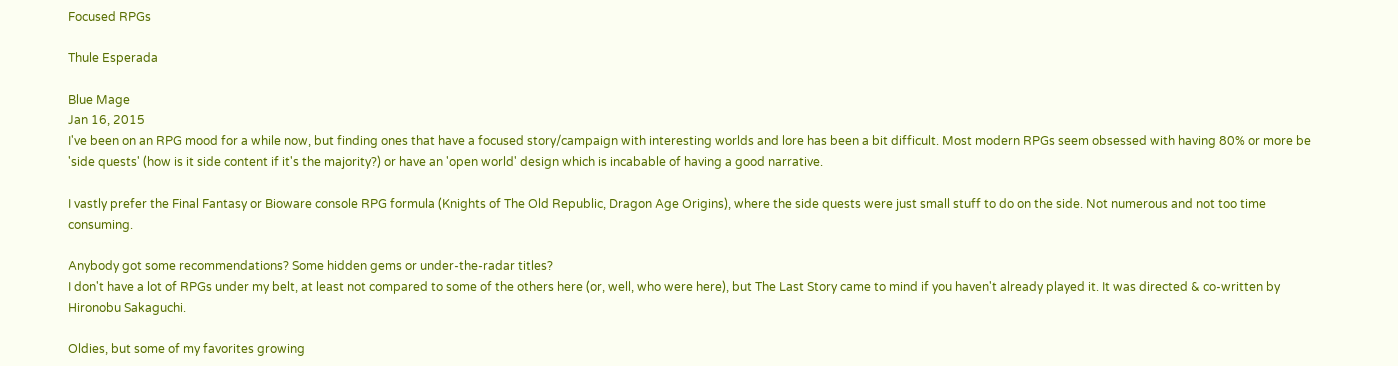Focused RPGs

Thule Esperada

Blue Mage
Jan 16, 2015
I've been on an RPG mood for a while now, but finding ones that have a focused story/campaign with interesting worlds and lore has been a bit difficult. Most modern RPGs seem obsessed with having 80% or more be 'side quests' (how is it side content if it's the majority?) or have an 'open world' design which is incabable of having a good narrative.

I vastly prefer the Final Fantasy or Bioware console RPG formula (Knights of The Old Republic, Dragon Age Origins), where the side quests were just small stuff to do on the side. Not numerous and not too time consuming.

Anybody got some recommendations? Some hidden gems or under-the-radar titles?
I don't have a lot of RPGs under my belt, at least not compared to some of the others here (or, well, who were here), but The Last Story came to mind if you haven't already played it. It was directed & co-written by Hironobu Sakaguchi.

Oldies, but some of my favorites growing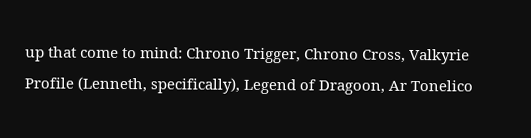up that come to mind: Chrono Trigger, Chrono Cross, Valkyrie Profile (Lenneth, specifically), Legend of Dragoon, Ar Tonelico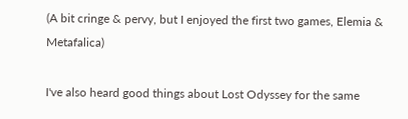(A bit cringe & pervy, but I enjoyed the first two games, Elemia & Metafalica)

I've also heard good things about Lost Odyssey for the same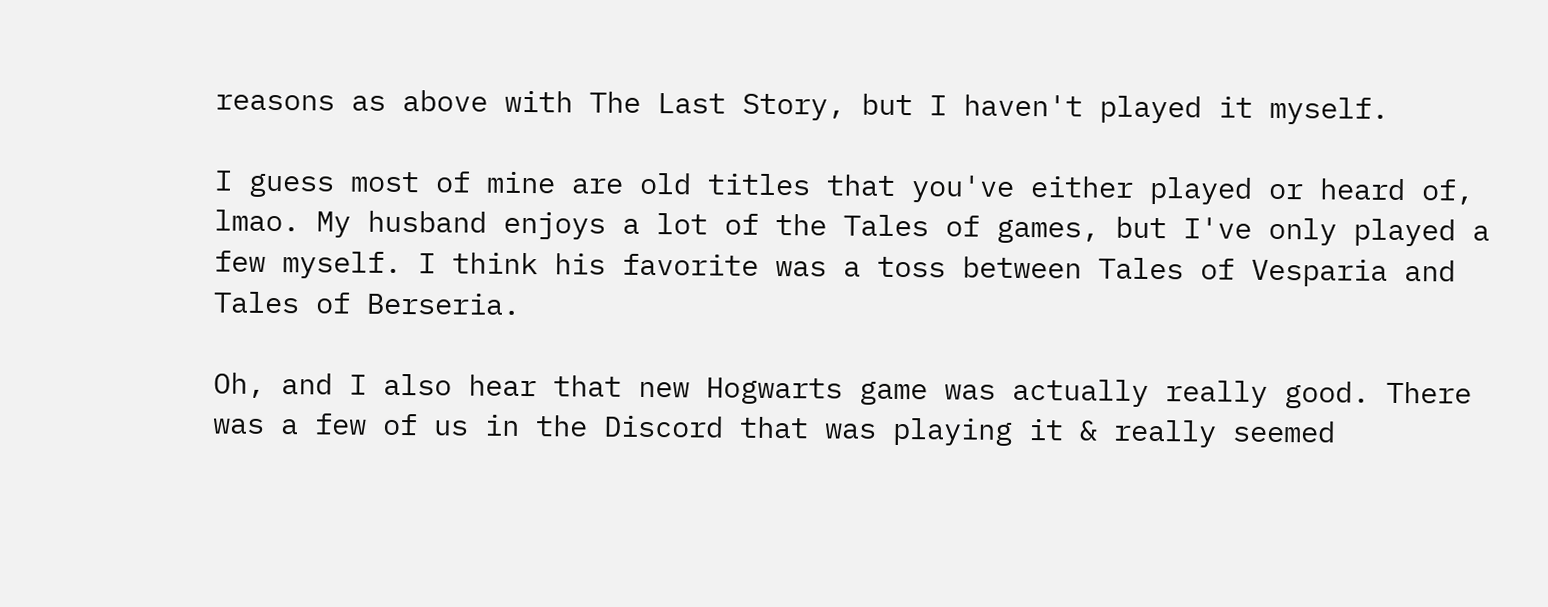reasons as above with The Last Story, but I haven't played it myself.

I guess most of mine are old titles that you've either played or heard of, lmao. My husband enjoys a lot of the Tales of games, but I've only played a few myself. I think his favorite was a toss between Tales of Vesparia and Tales of Berseria.

Oh, and I also hear that new Hogwarts game was actually really good. There was a few of us in the Discord that was playing it & really seemed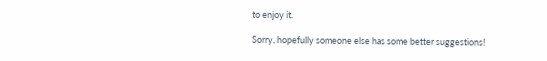to enjoy it.

Sorry, hopefully someone else has some better suggestions!